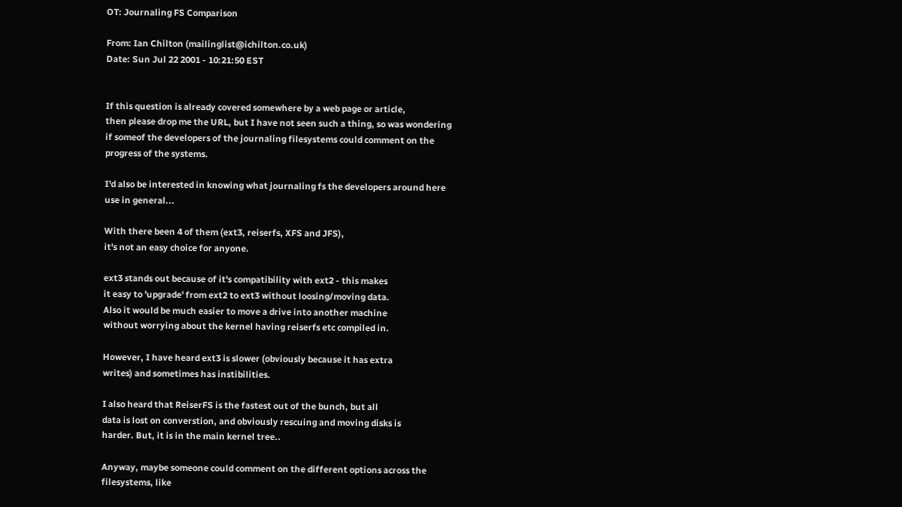OT: Journaling FS Comparison

From: Ian Chilton (mailinglist@ichilton.co.uk)
Date: Sun Jul 22 2001 - 10:21:50 EST


If this question is already covered somewhere by a web page or article,
then please drop me the URL, but I have not seen such a thing, so was wondering
if someof the developers of the journaling filesystems could comment on the
progress of the systems.

I'd also be interested in knowing what journaling fs the developers around here
use in general...

With there been 4 of them (ext3, reiserfs, XFS and JFS),
it's not an easy choice for anyone.

ext3 stands out because of it's compatibility with ext2 - this makes
it easy to 'upgrade' from ext2 to ext3 without loosing/moving data.
Also it would be much easier to move a drive into another machine
without worrying about the kernel having reiserfs etc compiled in.

However, I have heard ext3 is slower (obviously because it has extra
writes) and sometimes has instibilities.

I also heard that ReiserFS is the fastest out of the bunch, but all
data is lost on converstion, and obviously rescuing and moving disks is
harder. But, it is in the main kernel tree..

Anyway, maybe someone could comment on the different options across the
filesystems, like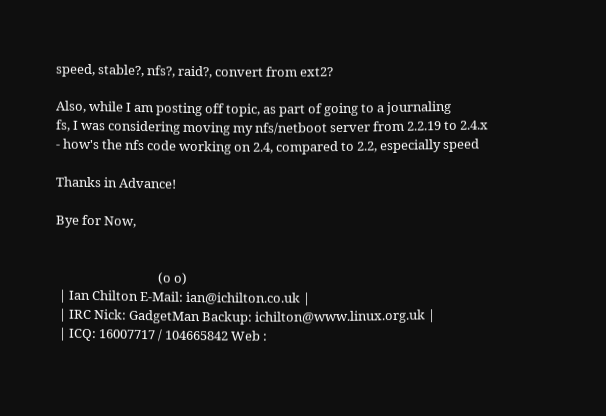speed, stable?, nfs?, raid?, convert from ext2?

Also, while I am posting off topic, as part of going to a journaling
fs, I was considering moving my nfs/netboot server from 2.2.19 to 2.4.x
- how's the nfs code working on 2.4, compared to 2.2, especially speed

Thanks in Advance!

Bye for Now,


                                  (o o)
 | Ian Chilton E-Mail: ian@ichilton.co.uk |
 | IRC Nick: GadgetMan Backup: ichilton@www.linux.org.uk |
 | ICQ: 16007717 / 104665842 Web :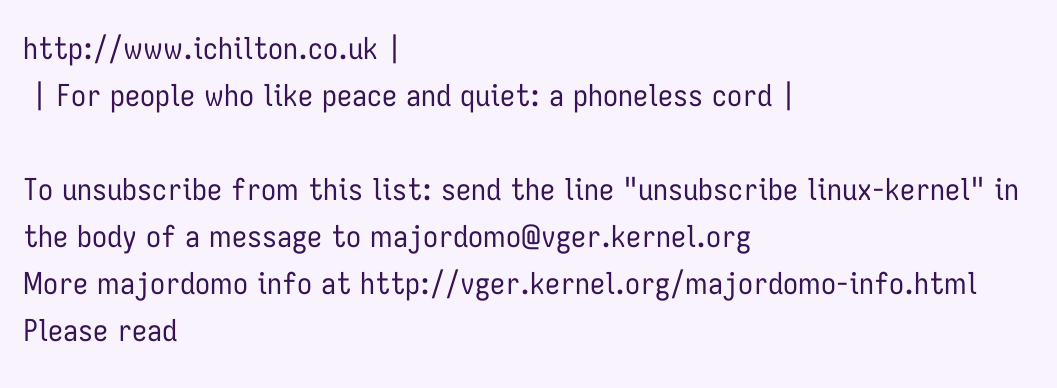http://www.ichilton.co.uk |
 | For people who like peace and quiet: a phoneless cord |

To unsubscribe from this list: send the line "unsubscribe linux-kernel" in
the body of a message to majordomo@vger.kernel.org
More majordomo info at http://vger.kernel.org/majordomo-info.html
Please read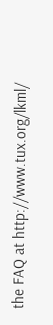the FAQ at http://www.tux.org/lkml/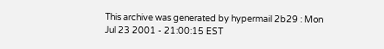This archive was generated by hypermail 2b29 : Mon Jul 23 2001 - 21:00:15 EST